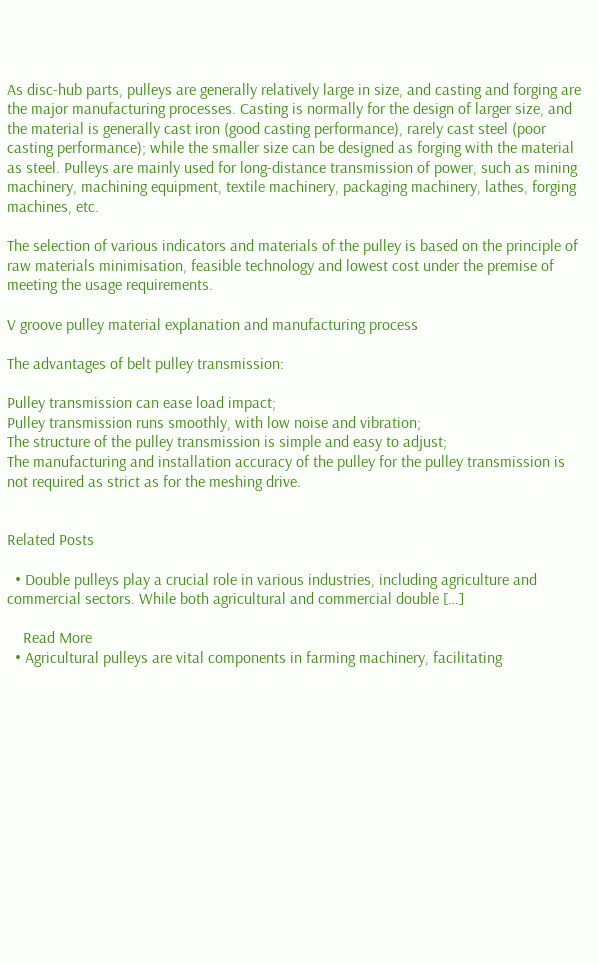As disc-hub parts, pulleys are generally relatively large in size, and casting and forging are the major manufacturing processes. Casting is normally for the design of larger size, and the material is generally cast iron (good casting performance), rarely cast steel (poor casting performance); while the smaller size can be designed as forging with the material as steel. Pulleys are mainly used for long-distance transmission of power, such as mining machinery, machining equipment, textile machinery, packaging machinery, lathes, forging machines, etc.

The selection of various indicators and materials of the pulley is based on the principle of raw materials minimisation, feasible technology and lowest cost under the premise of meeting the usage requirements.

V groove pulley material explanation and manufacturing process

The advantages of belt pulley transmission:

Pulley transmission can ease load impact;
Pulley transmission runs smoothly, with low noise and vibration;
The structure of the pulley transmission is simple and easy to adjust;
The manufacturing and installation accuracy of the pulley for the pulley transmission is not required as strict as for the meshing drive.


Related Posts

  • Double pulleys play a crucial role in various industries, including agriculture and commercial sectors. While both agricultural and commercial double […]

    Read More
  • Agricultural pulleys are vital components in farming machinery, facilitating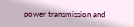power transmission and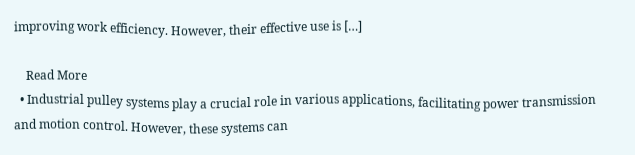improving work efficiency. However, their effective use is […]

    Read More
  • Industrial pulley systems play a crucial role in various applications, facilitating power transmission and motion control. However, these systems can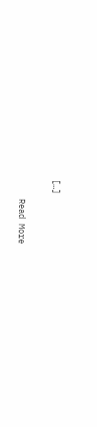[…]

    Read More